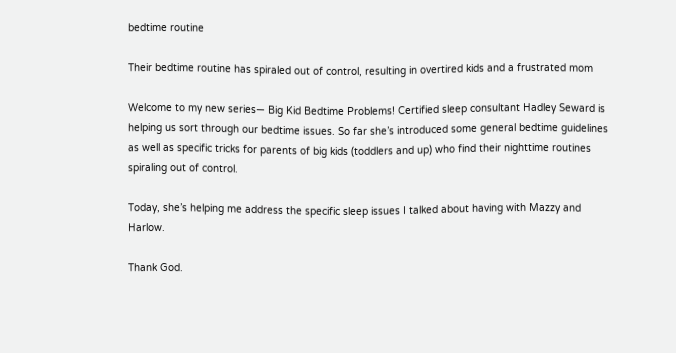bedtime routine

Their bedtime routine has spiraled out of control, resulting in overtired kids and a frustrated mom

Welcome to my new series— Big Kid Bedtime Problems! Certified sleep consultant Hadley Seward is helping us sort through our bedtime issues. So far she’s introduced some general bedtime guidelines as well as specific tricks for parents of big kids (toddlers and up) who find their nighttime routines spiraling out of control.

Today, she’s helping me address the specific sleep issues I talked about having with Mazzy and Harlow.

Thank God.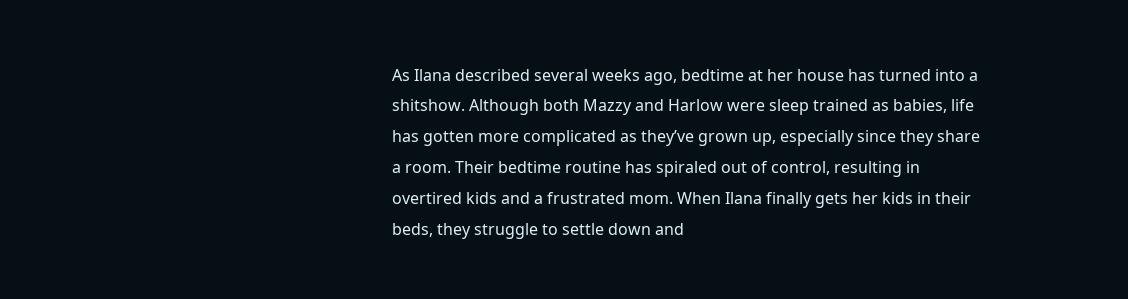As Ilana described several weeks ago, bedtime at her house has turned into a shitshow. Although both Mazzy and Harlow were sleep trained as babies, life has gotten more complicated as they’ve grown up, especially since they share a room. Their bedtime routine has spiraled out of control, resulting in overtired kids and a frustrated mom. When Ilana finally gets her kids in their beds, they struggle to settle down and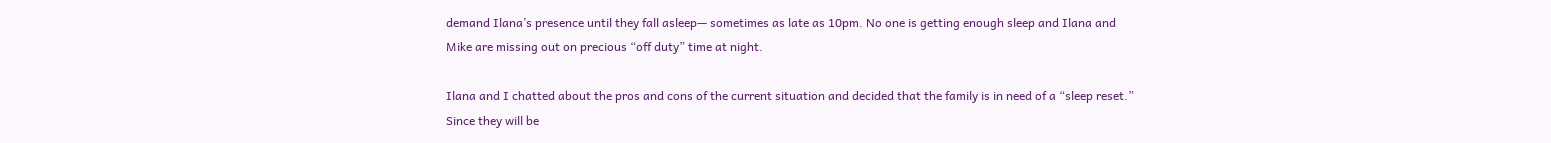demand Ilana’s presence until they fall asleep— sometimes as late as 10pm. No one is getting enough sleep and Ilana and Mike are missing out on precious “off duty” time at night.

Ilana and I chatted about the pros and cons of the current situation and decided that the family is in need of a “sleep reset.” Since they will be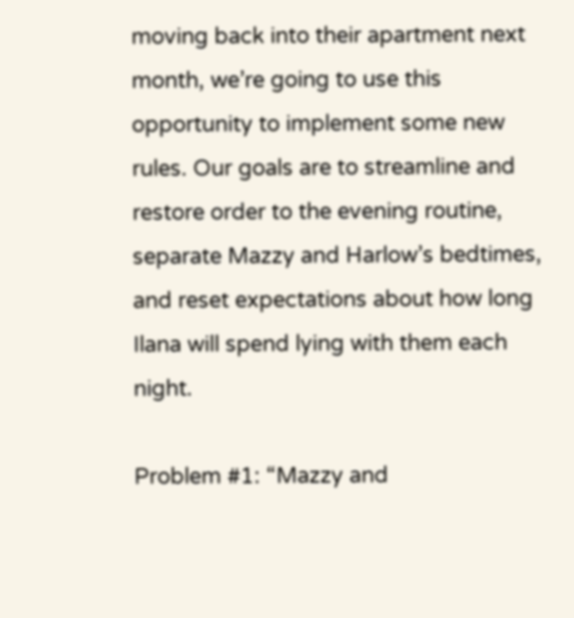moving back into their apartment next month, we’re going to use this opportunity to implement some new rules. Our goals are to streamline and restore order to the evening routine, separate Mazzy and Harlow’s bedtimes, and reset expectations about how long Ilana will spend lying with them each night.

Problem #1: “Mazzy and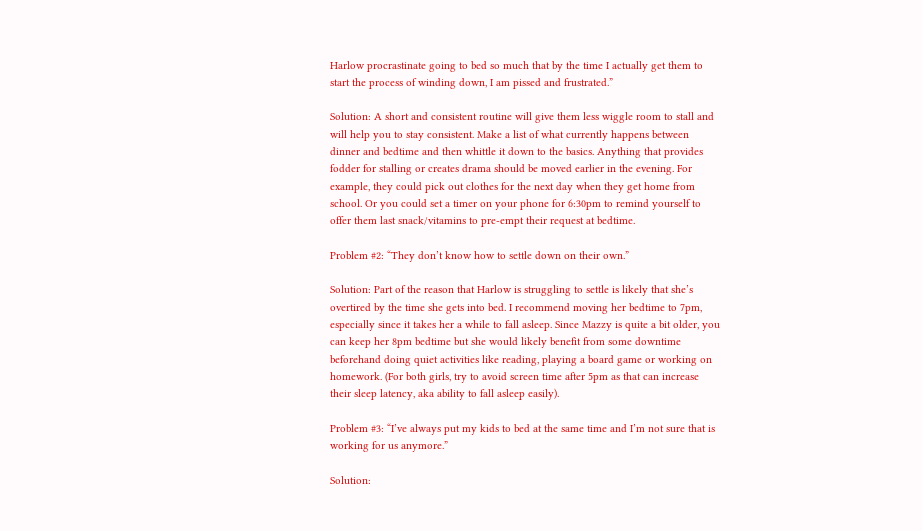Harlow procrastinate going to bed so much that by the time I actually get them to start the process of winding down, I am pissed and frustrated.”

Solution: A short and consistent routine will give them less wiggle room to stall and will help you to stay consistent. Make a list of what currently happens between dinner and bedtime and then whittle it down to the basics. Anything that provides fodder for stalling or creates drama should be moved earlier in the evening. For example, they could pick out clothes for the next day when they get home from school. Or you could set a timer on your phone for 6:30pm to remind yourself to offer them last snack/vitamins to pre-empt their request at bedtime.

Problem #2: “They don’t know how to settle down on their own.”

Solution: Part of the reason that Harlow is struggling to settle is likely that she’s overtired by the time she gets into bed. I recommend moving her bedtime to 7pm, especially since it takes her a while to fall asleep. Since Mazzy is quite a bit older, you can keep her 8pm bedtime but she would likely benefit from some downtime beforehand doing quiet activities like reading, playing a board game or working on homework. (For both girls, try to avoid screen time after 5pm as that can increase their sleep latency, aka ability to fall asleep easily).

Problem #3: “I’ve always put my kids to bed at the same time and I’m not sure that is working for us anymore.”

Solution: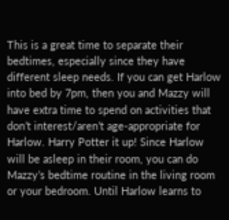This is a great time to separate their bedtimes, especially since they have different sleep needs. If you can get Harlow into bed by 7pm, then you and Mazzy will have extra time to spend on activities that don’t interest/aren’t age-appropriate for Harlow. Harry Potter it up! Since Harlow will be asleep in their room, you can do Mazzy’s bedtime routine in the living room or your bedroom. Until Harlow learns to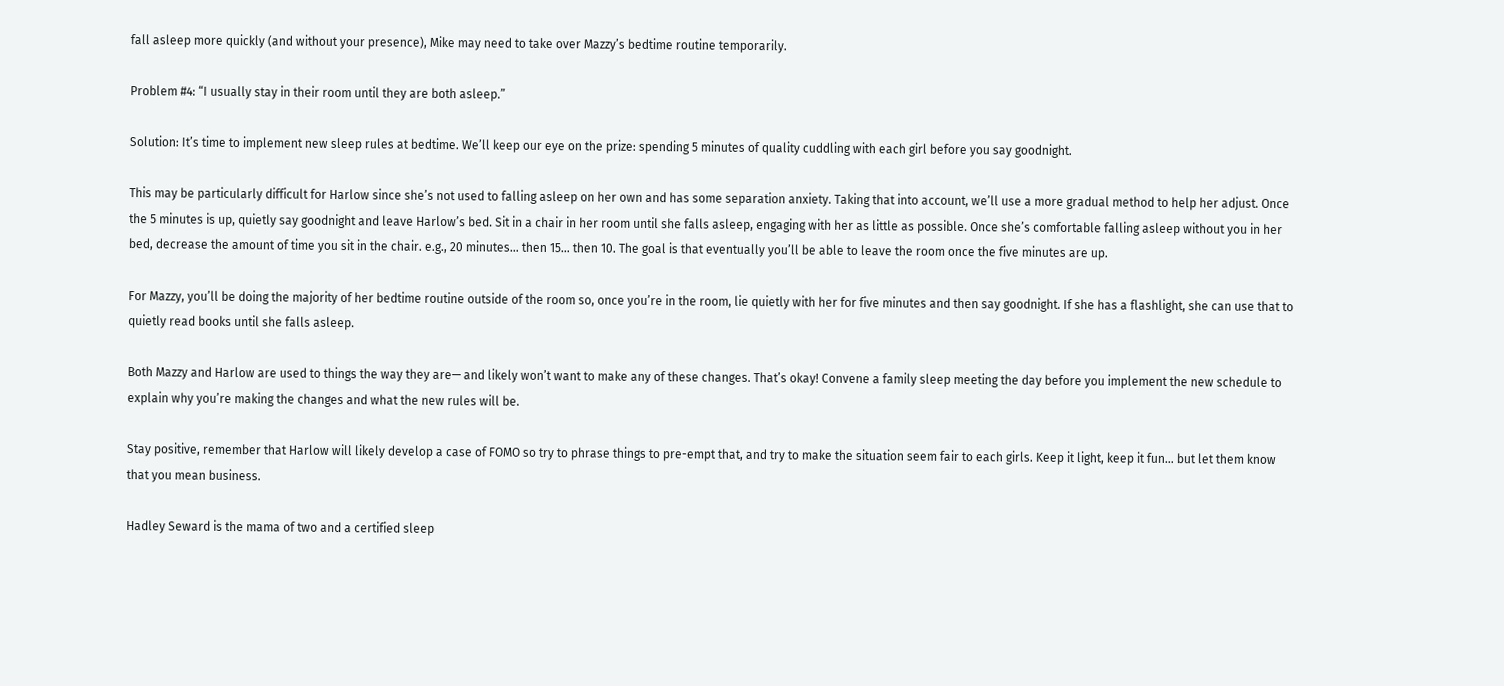fall asleep more quickly (and without your presence), Mike may need to take over Mazzy’s bedtime routine temporarily.

Problem #4: “I usually stay in their room until they are both asleep.”

Solution: It’s time to implement new sleep rules at bedtime. We’ll keep our eye on the prize: spending 5 minutes of quality cuddling with each girl before you say goodnight.

This may be particularly difficult for Harlow since she’s not used to falling asleep on her own and has some separation anxiety. Taking that into account, we’ll use a more gradual method to help her adjust. Once the 5 minutes is up, quietly say goodnight and leave Harlow’s bed. Sit in a chair in her room until she falls asleep, engaging with her as little as possible. Once she’s comfortable falling asleep without you in her bed, decrease the amount of time you sit in the chair. e.g., 20 minutes… then 15… then 10. The goal is that eventually you’ll be able to leave the room once the five minutes are up.

For Mazzy, you’ll be doing the majority of her bedtime routine outside of the room so, once you’re in the room, lie quietly with her for five minutes and then say goodnight. If she has a flashlight, she can use that to quietly read books until she falls asleep.

Both Mazzy and Harlow are used to things the way they are— and likely won’t want to make any of these changes. That’s okay! Convene a family sleep meeting the day before you implement the new schedule to explain why you’re making the changes and what the new rules will be.

Stay positive, remember that Harlow will likely develop a case of FOMO so try to phrase things to pre-empt that, and try to make the situation seem fair to each girls. Keep it light, keep it fun… but let them know that you mean business.

Hadley Seward is the mama of two and a certified sleep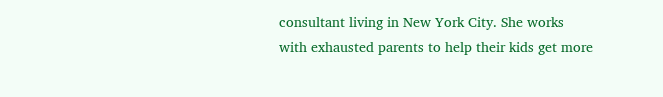consultant living in New York City. She works with exhausted parents to help their kids get more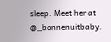sleep. Meet her at @_bonnenuitbaby.